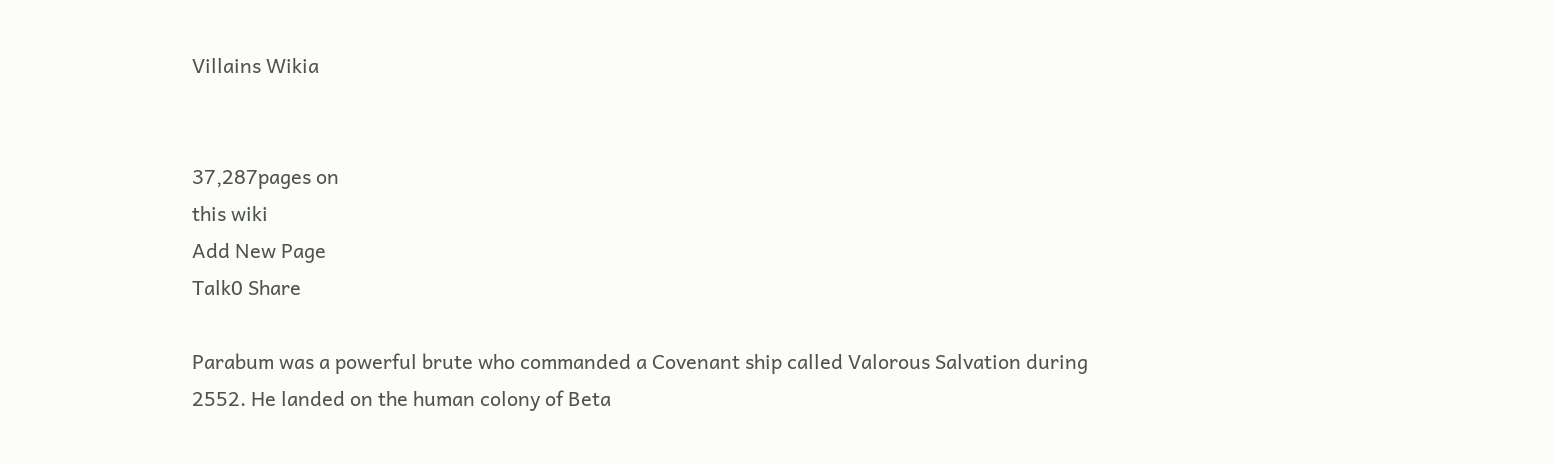Villains Wikia


37,287pages on
this wiki
Add New Page
Talk0 Share

Parabum was a powerful brute who commanded a Covenant ship called Valorous Salvation during 2552. He landed on the human colony of Beta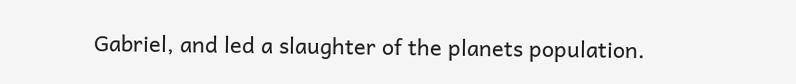Gabriel, and led a slaughter of the planets population.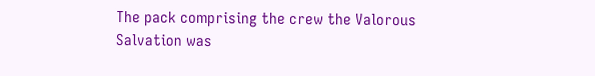The pack comprising the crew the Valorous Salvation was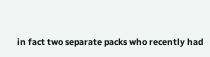in fact two separate packs who recently had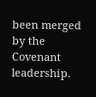been merged by the Covenant leadership.